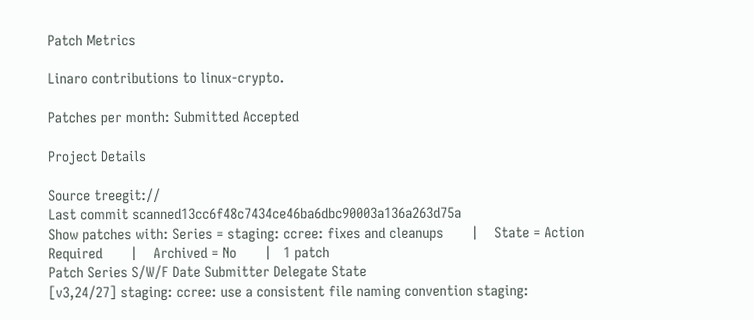Patch Metrics

Linaro contributions to linux-crypto.

Patches per month: Submitted Accepted

Project Details

Source treegit://
Last commit scanned13cc6f48c7434ce46ba6dbc90003a136a263d75a
Show patches with: Series = staging: ccree: fixes and cleanups       |    State = Action Required       |    Archived = No       |   1 patch
Patch Series S/W/F Date Submitter Delegate State
[v3,24/27] staging: ccree: use a consistent file naming convention staging: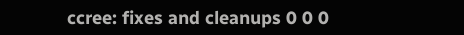ccree: fixes and cleanups 0 0 0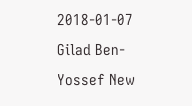2018-01-07 Gilad Ben-Yossef New